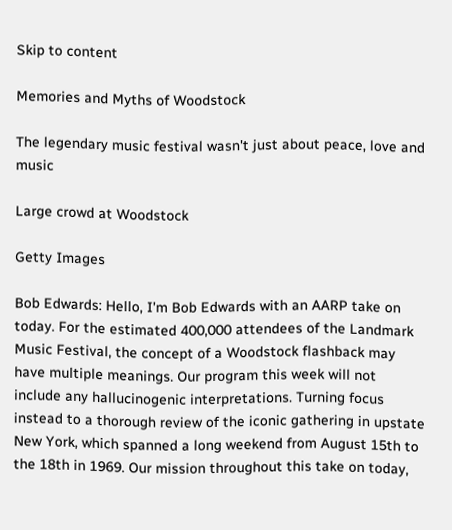Skip to content

Memories and Myths of Woodstock

The legendary music festival wasn't just about peace, love and music

Large crowd at Woodstock

Getty Images

Bob Edwards: Hello, I'm Bob Edwards with an AARP take on today. For the estimated 400,000 attendees of the Landmark Music Festival, the concept of a Woodstock flashback may have multiple meanings. Our program this week will not include any hallucinogenic interpretations. Turning focus instead to a thorough review of the iconic gathering in upstate New York, which spanned a long weekend from August 15th to the 18th in 1969. Our mission throughout this take on today,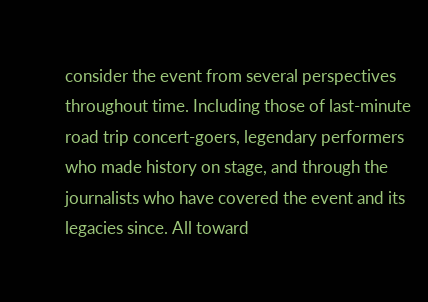consider the event from several perspectives throughout time. Including those of last-minute road trip concert-goers, legendary performers who made history on stage, and through the journalists who have covered the event and its legacies since. All toward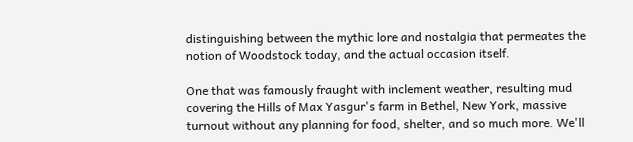distinguishing between the mythic lore and nostalgia that permeates the notion of Woodstock today, and the actual occasion itself.

One that was famously fraught with inclement weather, resulting mud covering the Hills of Max Yasgur's farm in Bethel, New York, massive turnout without any planning for food, shelter, and so much more. We'll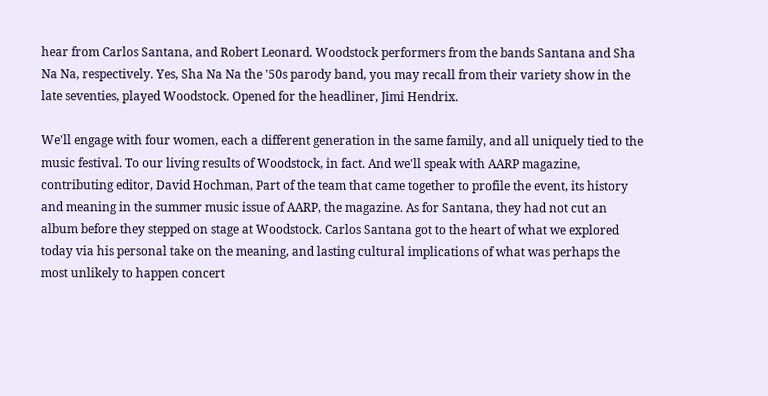hear from Carlos Santana, and Robert Leonard. Woodstock performers from the bands Santana and Sha Na Na, respectively. Yes, Sha Na Na the '50s parody band, you may recall from their variety show in the late seventies, played Woodstock. Opened for the headliner, Jimi Hendrix.

We'll engage with four women, each a different generation in the same family, and all uniquely tied to the music festival. To our living results of Woodstock, in fact. And we'll speak with AARP magazine, contributing editor, David Hochman, Part of the team that came together to profile the event, its history and meaning in the summer music issue of AARP, the magazine. As for Santana, they had not cut an album before they stepped on stage at Woodstock. Carlos Santana got to the heart of what we explored today via his personal take on the meaning, and lasting cultural implications of what was perhaps the most unlikely to happen concert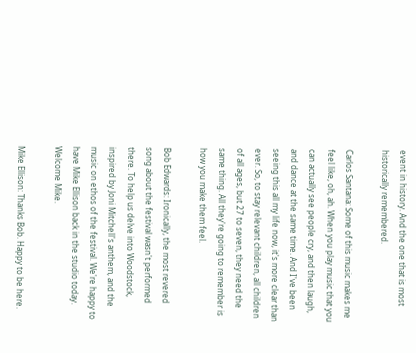event in history. And the one that is most historically remembered.

Carlos Santana: Some of this music makes me feel like, oh, ah. When you play music that you can actually see people cry, and then laugh, and dance at the same time. And I've been seeing this all my life now, it's more clear than ever. So, to stay relevant children, all children of all ages, but 27 to seven, they need the same thing. All they're going to remember is how you make them feel.

Bob Edwards: Ironically, the most revered song about the festival wasn't performed there. To help us delve into Woodstock, inspired by Joni Mitchell's anthem, and the music on ethos of the festival. We're happy to have Mike Ellison back in the studio today. Welcome Mike.

Mike Ellison: Thanks Bob. Happy to be here.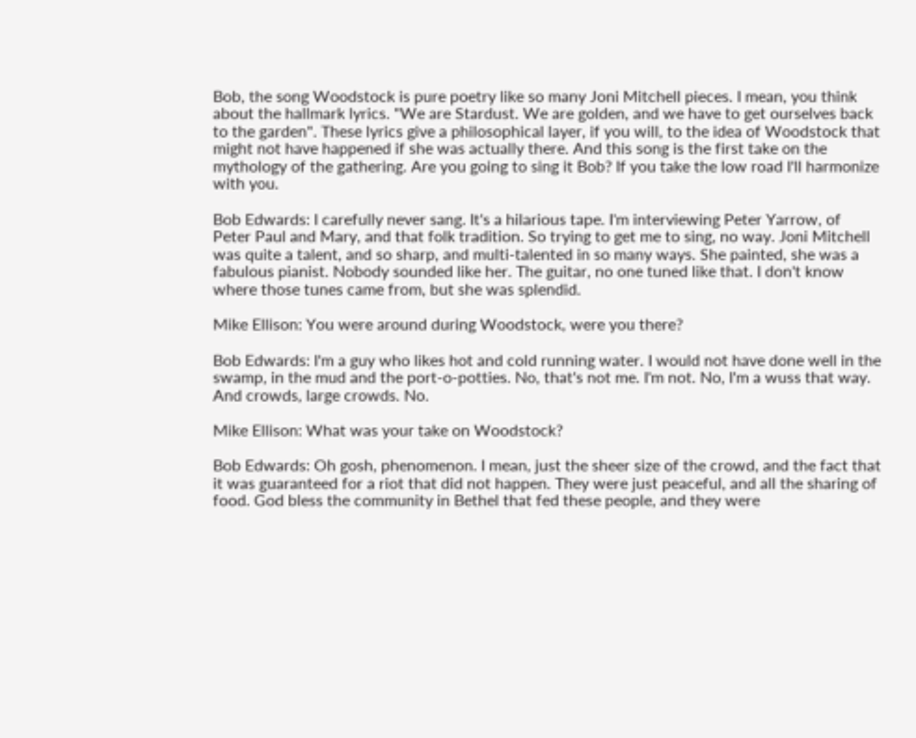Bob, the song Woodstock is pure poetry like so many Joni Mitchell pieces. I mean, you think about the hallmark lyrics. "We are Stardust. We are golden, and we have to get ourselves back to the garden". These lyrics give a philosophical layer, if you will, to the idea of Woodstock that might not have happened if she was actually there. And this song is the first take on the mythology of the gathering. Are you going to sing it Bob? If you take the low road I'll harmonize with you.

Bob Edwards: I carefully never sang. It's a hilarious tape. I'm interviewing Peter Yarrow, of Peter Paul and Mary, and that folk tradition. So trying to get me to sing, no way. Joni Mitchell was quite a talent, and so sharp, and multi-talented in so many ways. She painted, she was a fabulous pianist. Nobody sounded like her. The guitar, no one tuned like that. I don't know where those tunes came from, but she was splendid.

Mike Ellison: You were around during Woodstock, were you there?

Bob Edwards: I'm a guy who likes hot and cold running water. I would not have done well in the swamp, in the mud and the port-o-potties. No, that's not me. I'm not. No, I'm a wuss that way. And crowds, large crowds. No.

Mike Ellison: What was your take on Woodstock?

Bob Edwards: Oh gosh, phenomenon. I mean, just the sheer size of the crowd, and the fact that it was guaranteed for a riot that did not happen. They were just peaceful, and all the sharing of food. God bless the community in Bethel that fed these people, and they were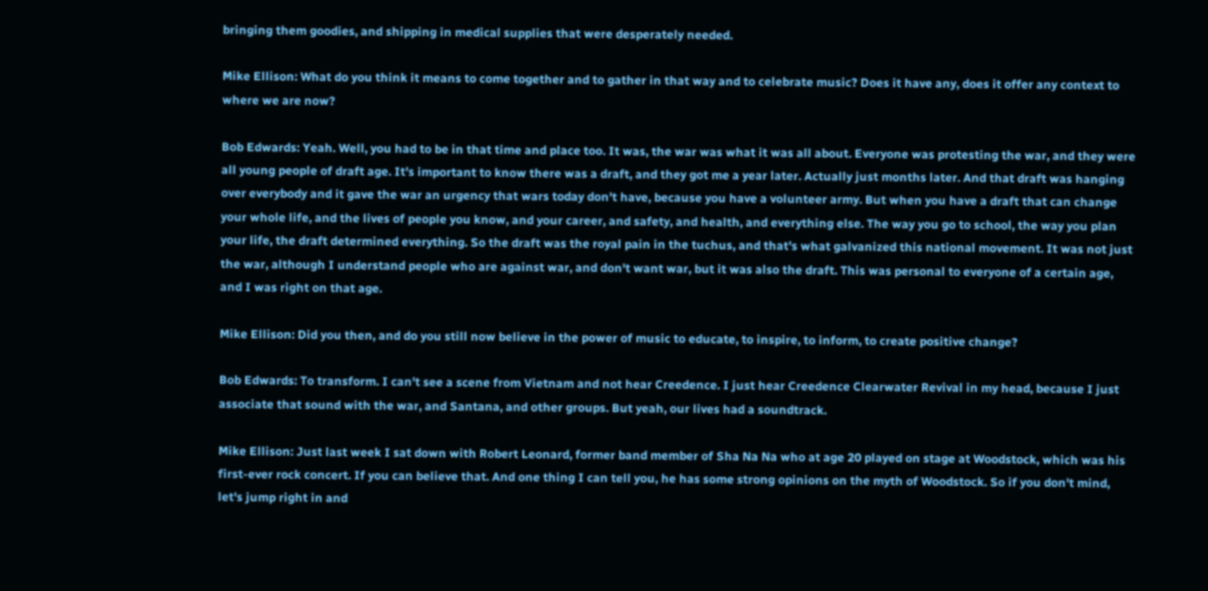bringing them goodies, and shipping in medical supplies that were desperately needed.

Mike Ellison: What do you think it means to come together and to gather in that way and to celebrate music? Does it have any, does it offer any context to where we are now?

Bob Edwards: Yeah. Well, you had to be in that time and place too. It was, the war was what it was all about. Everyone was protesting the war, and they were all young people of draft age. It's important to know there was a draft, and they got me a year later. Actually just months later. And that draft was hanging over everybody and it gave the war an urgency that wars today don't have, because you have a volunteer army. But when you have a draft that can change your whole life, and the lives of people you know, and your career, and safety, and health, and everything else. The way you go to school, the way you plan your life, the draft determined everything. So the draft was the royal pain in the tuchus, and that's what galvanized this national movement. It was not just the war, although I understand people who are against war, and don't want war, but it was also the draft. This was personal to everyone of a certain age, and I was right on that age.

Mike Ellison: Did you then, and do you still now believe in the power of music to educate, to inspire, to inform, to create positive change?

Bob Edwards: To transform. I can't see a scene from Vietnam and not hear Creedence. I just hear Creedence Clearwater Revival in my head, because I just associate that sound with the war, and Santana, and other groups. But yeah, our lives had a soundtrack.

Mike Ellison: Just last week I sat down with Robert Leonard, former band member of Sha Na Na who at age 20 played on stage at Woodstock, which was his first-ever rock concert. If you can believe that. And one thing I can tell you, he has some strong opinions on the myth of Woodstock. So if you don't mind, let's jump right in and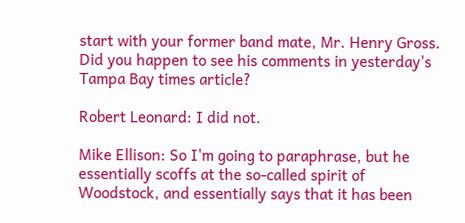start with your former band mate, Mr. Henry Gross. Did you happen to see his comments in yesterday's Tampa Bay times article?

Robert Leonard: I did not.

Mike Ellison: So I'm going to paraphrase, but he essentially scoffs at the so-called spirit of Woodstock, and essentially says that it has been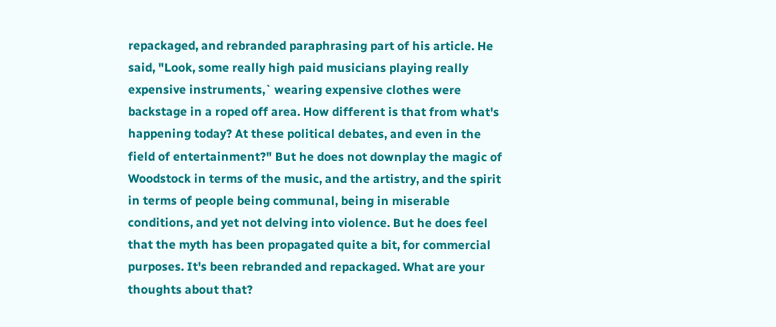repackaged, and rebranded paraphrasing part of his article. He said, "Look, some really high paid musicians playing really expensive instruments,` wearing expensive clothes were backstage in a roped off area. How different is that from what's happening today? At these political debates, and even in the field of entertainment?" But he does not downplay the magic of Woodstock in terms of the music, and the artistry, and the spirit in terms of people being communal, being in miserable conditions, and yet not delving into violence. But he does feel that the myth has been propagated quite a bit, for commercial purposes. It's been rebranded and repackaged. What are your thoughts about that?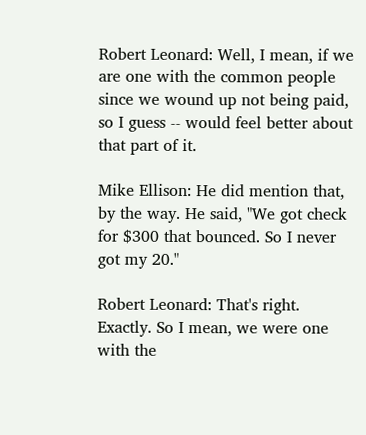Robert Leonard: Well, I mean, if we are one with the common people since we wound up not being paid, so I guess -- would feel better about that part of it.

Mike Ellison: He did mention that, by the way. He said, "We got check for $300 that bounced. So I never got my 20."

Robert Leonard: That's right. Exactly. So I mean, we were one with the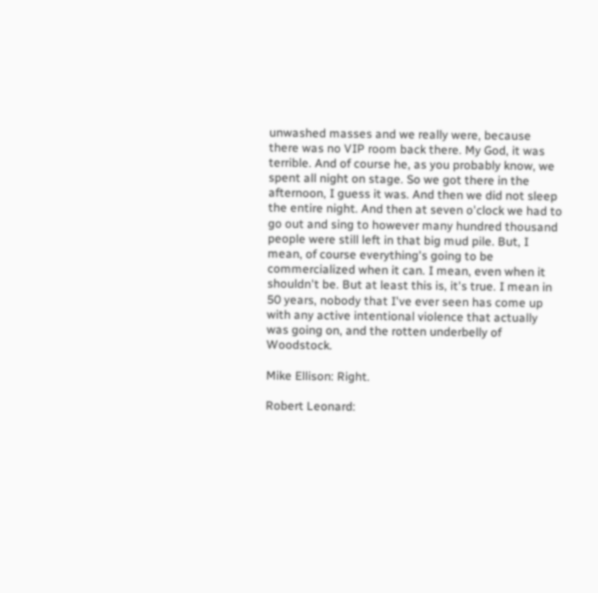unwashed masses and we really were, because there was no VIP room back there. My God, it was terrible. And of course he, as you probably know, we spent all night on stage. So we got there in the afternoon, I guess it was. And then we did not sleep the entire night. And then at seven o'clock we had to go out and sing to however many hundred thousand people were still left in that big mud pile. But, I mean, of course everything's going to be commercialized when it can. I mean, even when it shouldn't be. But at least this is, it's true. I mean in 50 years, nobody that I've ever seen has come up with any active intentional violence that actually was going on, and the rotten underbelly of Woodstock.

Mike Ellison: Right.

Robert Leonard: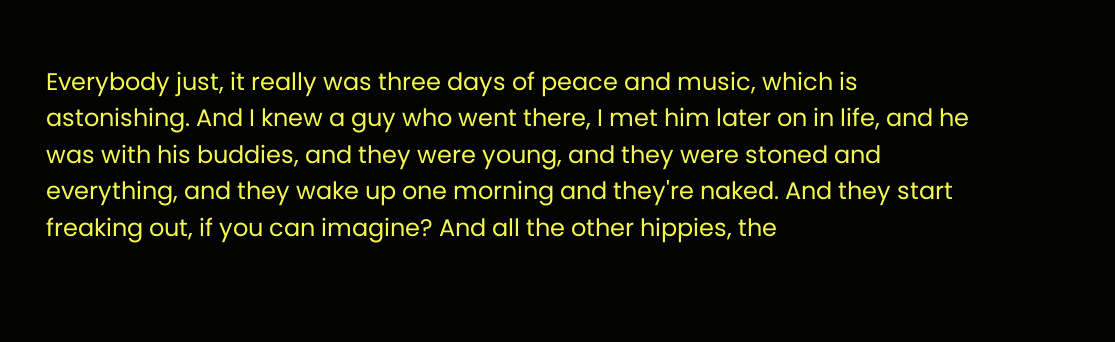Everybody just, it really was three days of peace and music, which is astonishing. And I knew a guy who went there, I met him later on in life, and he was with his buddies, and they were young, and they were stoned and everything, and they wake up one morning and they're naked. And they start freaking out, if you can imagine? And all the other hippies, the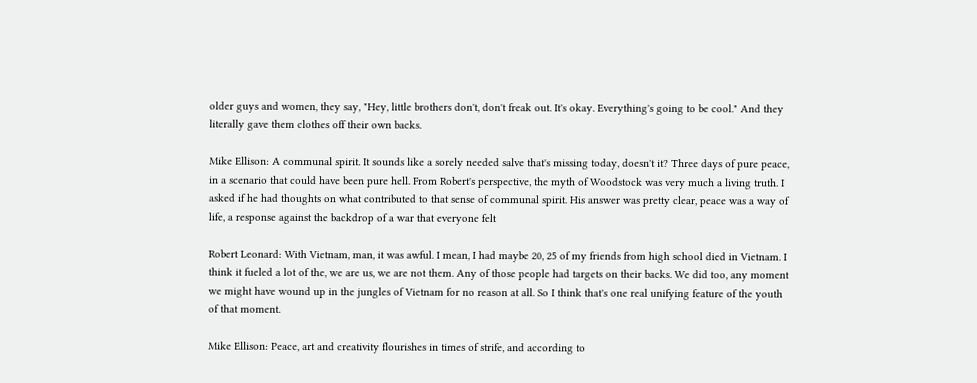older guys and women, they say, "Hey, little brothers don't, don't freak out. It's okay. Everything's going to be cool." And they literally gave them clothes off their own backs.

Mike Ellison: A communal spirit. It sounds like a sorely needed salve that's missing today, doesn't it? Three days of pure peace, in a scenario that could have been pure hell. From Robert's perspective, the myth of Woodstock was very much a living truth. I asked if he had thoughts on what contributed to that sense of communal spirit. His answer was pretty clear, peace was a way of life, a response against the backdrop of a war that everyone felt

Robert Leonard: With Vietnam, man, it was awful. I mean, I had maybe 20, 25 of my friends from high school died in Vietnam. I think it fueled a lot of the, we are us, we are not them. Any of those people had targets on their backs. We did too, any moment we might have wound up in the jungles of Vietnam for no reason at all. So I think that's one real unifying feature of the youth of that moment.

Mike Ellison: Peace, art and creativity flourishes in times of strife, and according to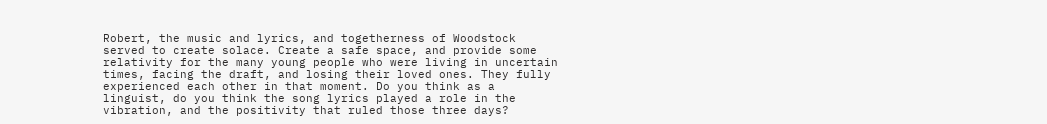Robert, the music and lyrics, and togetherness of Woodstock served to create solace. Create a safe space, and provide some relativity for the many young people who were living in uncertain times, facing the draft, and losing their loved ones. They fully experienced each other in that moment. Do you think as a linguist, do you think the song lyrics played a role in the vibration, and the positivity that ruled those three days?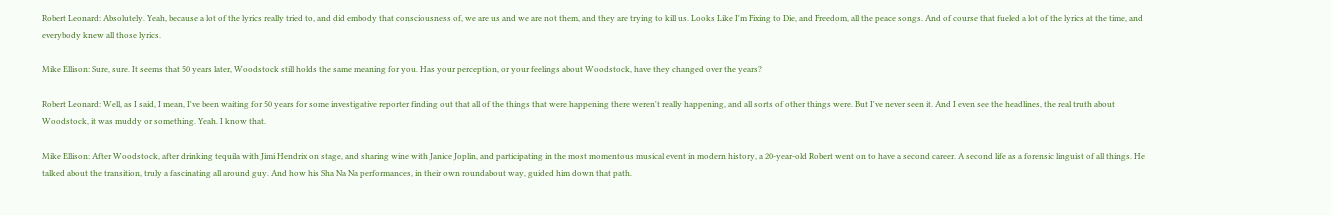Robert Leonard: Absolutely. Yeah, because a lot of the lyrics really tried to, and did embody that consciousness of, we are us and we are not them, and they are trying to kill us. Looks Like I'm Fixing to Die, and Freedom, all the peace songs. And of course that fueled a lot of the lyrics at the time, and everybody knew all those lyrics.

Mike Ellison: Sure, sure. It seems that 50 years later, Woodstock still holds the same meaning for you. Has your perception, or your feelings about Woodstock, have they changed over the years?

Robert Leonard: Well, as I said, I mean, I've been waiting for 50 years for some investigative reporter finding out that all of the things that were happening there weren't really happening, and all sorts of other things were. But I've never seen it. And I even see the headlines, the real truth about Woodstock, it was muddy or something. Yeah. I know that.

Mike Ellison: After Woodstock, after drinking tequila with Jimi Hendrix on stage, and sharing wine with Janice Joplin, and participating in the most momentous musical event in modern history, a 20-year-old Robert went on to have a second career. A second life as a forensic linguist of all things. He talked about the transition, truly a fascinating all around guy. And how his Sha Na Na performances, in their own roundabout way, guided him down that path.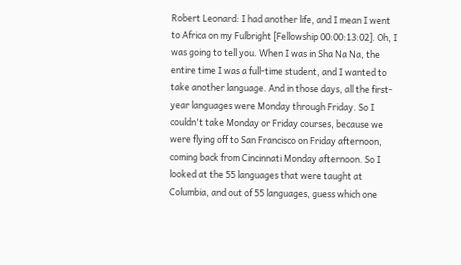Robert Leonard: I had another life, and I mean I went to Africa on my Fulbright [Fellowship 00:00:13:02]. Oh, I was going to tell you. When I was in Sha Na Na, the entire time I was a full-time student, and I wanted to take another language. And in those days, all the first-year languages were Monday through Friday. So I couldn't take Monday or Friday courses, because we were flying off to San Francisco on Friday afternoon, coming back from Cincinnati Monday afternoon. So I looked at the 55 languages that were taught at Columbia, and out of 55 languages, guess which one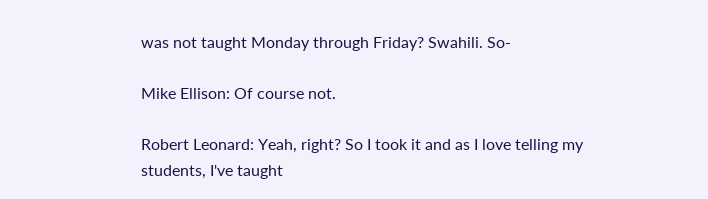was not taught Monday through Friday? Swahili. So-

Mike Ellison: Of course not.

Robert Leonard: Yeah, right? So I took it and as I love telling my students, I've taught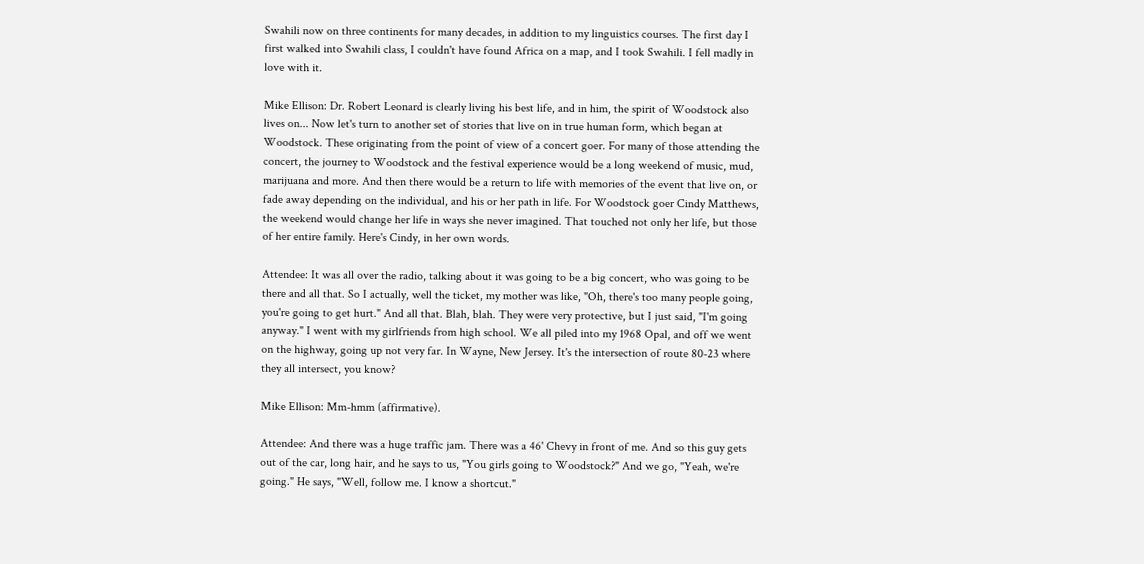Swahili now on three continents for many decades, in addition to my linguistics courses. The first day I first walked into Swahili class, I couldn't have found Africa on a map, and I took Swahili. I fell madly in love with it.

Mike Ellison: Dr. Robert Leonard is clearly living his best life, and in him, the spirit of Woodstock also lives on... Now let's turn to another set of stories that live on in true human form, which began at Woodstock. These originating from the point of view of a concert goer. For many of those attending the concert, the journey to Woodstock and the festival experience would be a long weekend of music, mud, marijuana and more. And then there would be a return to life with memories of the event that live on, or fade away depending on the individual, and his or her path in life. For Woodstock goer Cindy Matthews, the weekend would change her life in ways she never imagined. That touched not only her life, but those of her entire family. Here's Cindy, in her own words.

Attendee: It was all over the radio, talking about it was going to be a big concert, who was going to be there and all that. So I actually, well the ticket, my mother was like, "Oh, there's too many people going, you're going to get hurt." And all that. Blah, blah. They were very protective, but I just said, "I'm going anyway." I went with my girlfriends from high school. We all piled into my 1968 Opal, and off we went on the highway, going up not very far. In Wayne, New Jersey. It's the intersection of route 80-23 where they all intersect, you know?

Mike Ellison: Mm-hmm (affirmative).

Attendee: And there was a huge traffic jam. There was a 46' Chevy in front of me. And so this guy gets out of the car, long hair, and he says to us, "You girls going to Woodstock?" And we go, "Yeah, we're going." He says, "Well, follow me. I know a shortcut."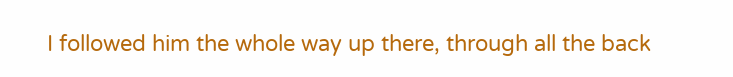I followed him the whole way up there, through all the back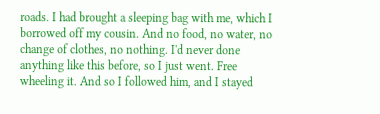roads. I had brought a sleeping bag with me, which I borrowed off my cousin. And no food, no water, no change of clothes, no nothing. I'd never done anything like this before, so I just went. Free wheeling it. And so I followed him, and I stayed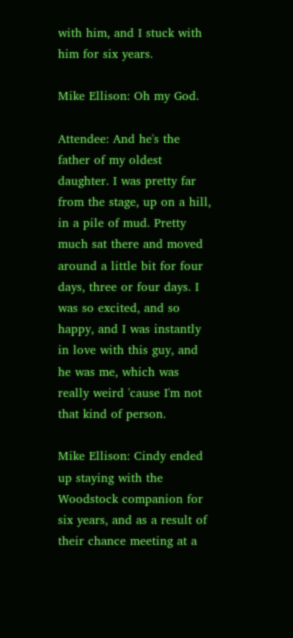with him, and I stuck with him for six years.

Mike Ellison: Oh my God.

Attendee: And he's the father of my oldest daughter. I was pretty far from the stage, up on a hill, in a pile of mud. Pretty much sat there and moved around a little bit for four days, three or four days. I was so excited, and so happy, and I was instantly in love with this guy, and he was me, which was really weird 'cause I'm not that kind of person.

Mike Ellison: Cindy ended up staying with the Woodstock companion for six years, and as a result of their chance meeting at a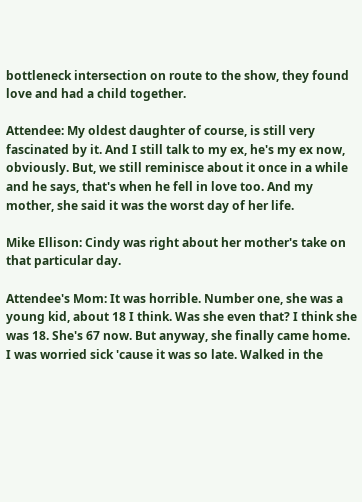bottleneck intersection on route to the show, they found love and had a child together.

Attendee: My oldest daughter of course, is still very fascinated by it. And I still talk to my ex, he's my ex now, obviously. But, we still reminisce about it once in a while and he says, that's when he fell in love too. And my mother, she said it was the worst day of her life.

Mike Ellison: Cindy was right about her mother's take on that particular day.

Attendee's Mom: It was horrible. Number one, she was a young kid, about 18 I think. Was she even that? I think she was 18. She's 67 now. But anyway, she finally came home. I was worried sick 'cause it was so late. Walked in the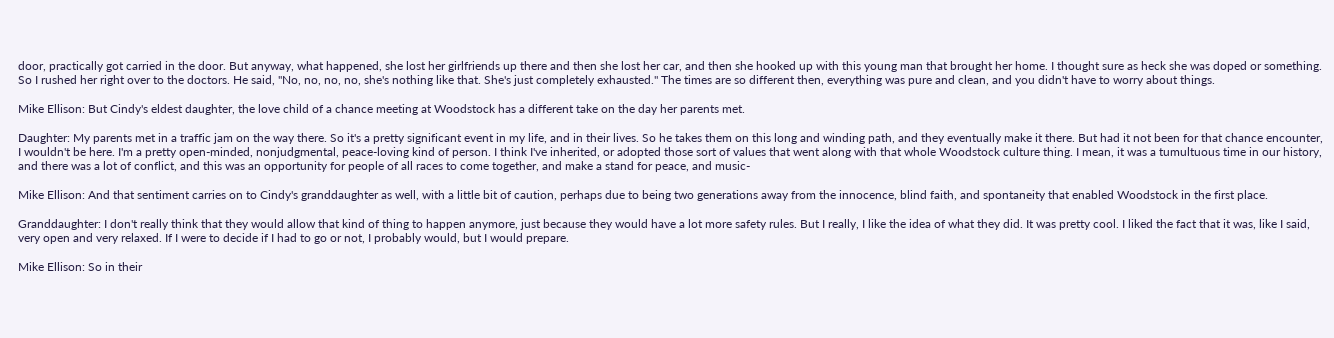door, practically got carried in the door. But anyway, what happened, she lost her girlfriends up there and then she lost her car, and then she hooked up with this young man that brought her home. I thought sure as heck she was doped or something. So I rushed her right over to the doctors. He said, "No, no, no, no, she's nothing like that. She's just completely exhausted." The times are so different then, everything was pure and clean, and you didn't have to worry about things.

Mike Ellison: But Cindy's eldest daughter, the love child of a chance meeting at Woodstock has a different take on the day her parents met.

Daughter: My parents met in a traffic jam on the way there. So it's a pretty significant event in my life, and in their lives. So he takes them on this long and winding path, and they eventually make it there. But had it not been for that chance encounter, I wouldn't be here. I'm a pretty open-minded, nonjudgmental, peace-loving kind of person. I think I've inherited, or adopted those sort of values that went along with that whole Woodstock culture thing. I mean, it was a tumultuous time in our history, and there was a lot of conflict, and this was an opportunity for people of all races to come together, and make a stand for peace, and music-

Mike Ellison: And that sentiment carries on to Cindy's granddaughter as well, with a little bit of caution, perhaps due to being two generations away from the innocence, blind faith, and spontaneity that enabled Woodstock in the first place.

Granddaughter: I don't really think that they would allow that kind of thing to happen anymore, just because they would have a lot more safety rules. But I really, I like the idea of what they did. It was pretty cool. I liked the fact that it was, like I said, very open and very relaxed. If I were to decide if I had to go or not, I probably would, but I would prepare.

Mike Ellison: So in their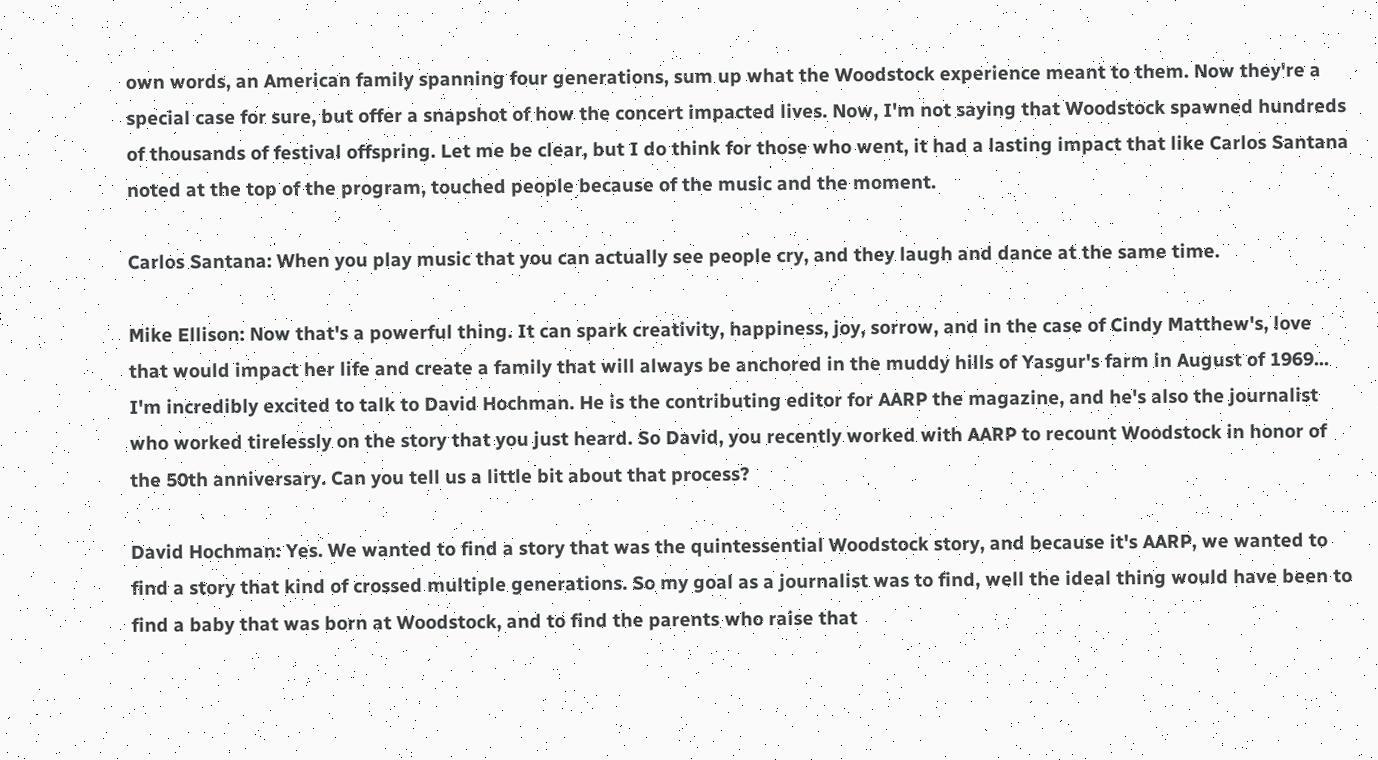own words, an American family spanning four generations, sum up what the Woodstock experience meant to them. Now they're a special case for sure, but offer a snapshot of how the concert impacted lives. Now, I'm not saying that Woodstock spawned hundreds of thousands of festival offspring. Let me be clear, but I do think for those who went, it had a lasting impact that like Carlos Santana noted at the top of the program, touched people because of the music and the moment.

Carlos Santana: When you play music that you can actually see people cry, and they laugh and dance at the same time.

Mike Ellison: Now that's a powerful thing. It can spark creativity, happiness, joy, sorrow, and in the case of Cindy Matthew's, love that would impact her life and create a family that will always be anchored in the muddy hills of Yasgur's farm in August of 1969... I'm incredibly excited to talk to David Hochman. He is the contributing editor for AARP the magazine, and he's also the journalist who worked tirelessly on the story that you just heard. So David, you recently worked with AARP to recount Woodstock in honor of the 50th anniversary. Can you tell us a little bit about that process?

David Hochman: Yes. We wanted to find a story that was the quintessential Woodstock story, and because it's AARP, we wanted to find a story that kind of crossed multiple generations. So my goal as a journalist was to find, well the ideal thing would have been to find a baby that was born at Woodstock, and to find the parents who raise that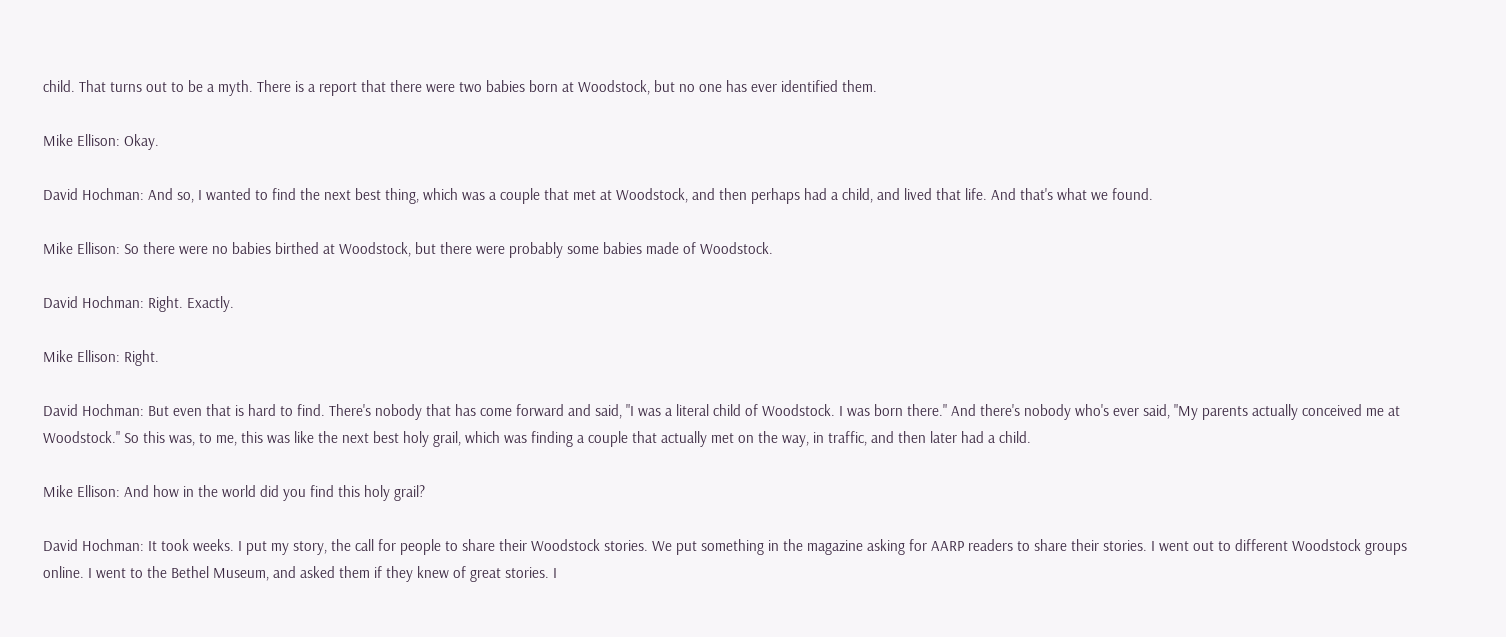child. That turns out to be a myth. There is a report that there were two babies born at Woodstock, but no one has ever identified them.

Mike Ellison: Okay.

David Hochman: And so, I wanted to find the next best thing, which was a couple that met at Woodstock, and then perhaps had a child, and lived that life. And that's what we found.

Mike Ellison: So there were no babies birthed at Woodstock, but there were probably some babies made of Woodstock.

David Hochman: Right. Exactly.

Mike Ellison: Right.

David Hochman: But even that is hard to find. There's nobody that has come forward and said, "I was a literal child of Woodstock. I was born there." And there's nobody who's ever said, "My parents actually conceived me at Woodstock." So this was, to me, this was like the next best holy grail, which was finding a couple that actually met on the way, in traffic, and then later had a child.

Mike Ellison: And how in the world did you find this holy grail?

David Hochman: It took weeks. I put my story, the call for people to share their Woodstock stories. We put something in the magazine asking for AARP readers to share their stories. I went out to different Woodstock groups online. I went to the Bethel Museum, and asked them if they knew of great stories. I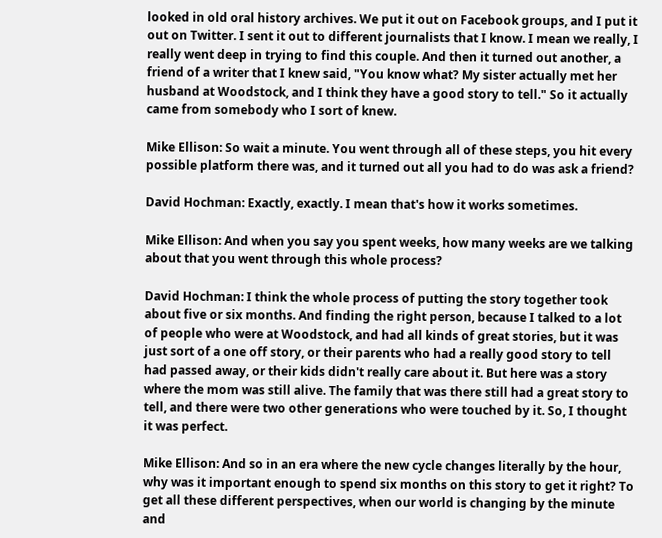looked in old oral history archives. We put it out on Facebook groups, and I put it out on Twitter. I sent it out to different journalists that I know. I mean we really, I really went deep in trying to find this couple. And then it turned out another, a friend of a writer that I knew said, "You know what? My sister actually met her husband at Woodstock, and I think they have a good story to tell." So it actually came from somebody who I sort of knew.

Mike Ellison: So wait a minute. You went through all of these steps, you hit every possible platform there was, and it turned out all you had to do was ask a friend?

David Hochman: Exactly, exactly. I mean that's how it works sometimes.

Mike Ellison: And when you say you spent weeks, how many weeks are we talking about that you went through this whole process?

David Hochman: I think the whole process of putting the story together took about five or six months. And finding the right person, because I talked to a lot of people who were at Woodstock, and had all kinds of great stories, but it was just sort of a one off story, or their parents who had a really good story to tell had passed away, or their kids didn't really care about it. But here was a story where the mom was still alive. The family that was there still had a great story to tell, and there were two other generations who were touched by it. So, I thought it was perfect.

Mike Ellison: And so in an era where the new cycle changes literally by the hour, why was it important enough to spend six months on this story to get it right? To get all these different perspectives, when our world is changing by the minute and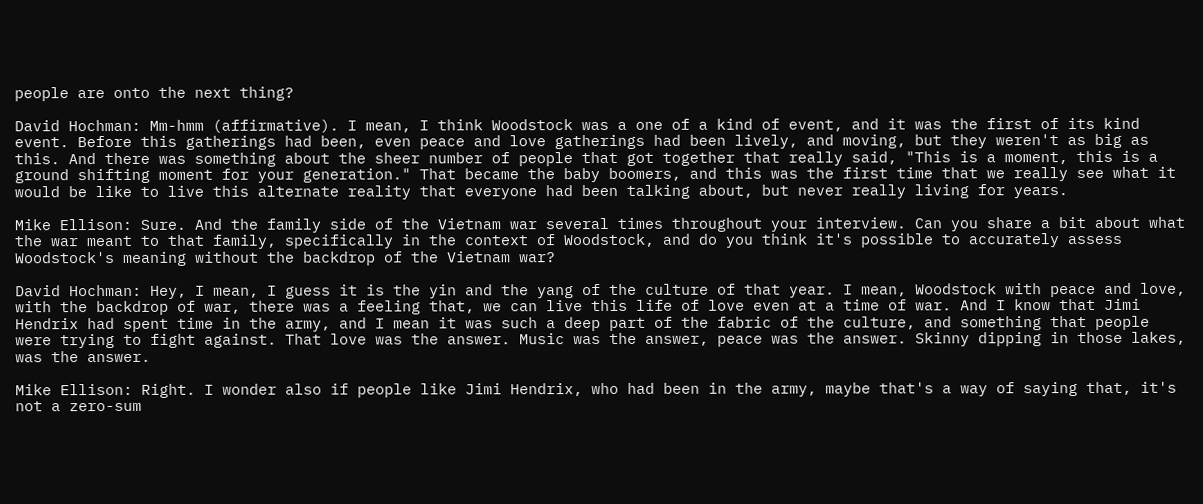people are onto the next thing?

David Hochman: Mm-hmm (affirmative). I mean, I think Woodstock was a one of a kind of event, and it was the first of its kind event. Before this gatherings had been, even peace and love gatherings had been lively, and moving, but they weren't as big as this. And there was something about the sheer number of people that got together that really said, "This is a moment, this is a ground shifting moment for your generation." That became the baby boomers, and this was the first time that we really see what it would be like to live this alternate reality that everyone had been talking about, but never really living for years.

Mike Ellison: Sure. And the family side of the Vietnam war several times throughout your interview. Can you share a bit about what the war meant to that family, specifically in the context of Woodstock, and do you think it's possible to accurately assess Woodstock's meaning without the backdrop of the Vietnam war?

David Hochman: Hey, I mean, I guess it is the yin and the yang of the culture of that year. I mean, Woodstock with peace and love, with the backdrop of war, there was a feeling that, we can live this life of love even at a time of war. And I know that Jimi Hendrix had spent time in the army, and I mean it was such a deep part of the fabric of the culture, and something that people were trying to fight against. That love was the answer. Music was the answer, peace was the answer. Skinny dipping in those lakes, was the answer.

Mike Ellison: Right. I wonder also if people like Jimi Hendrix, who had been in the army, maybe that's a way of saying that, it's not a zero-sum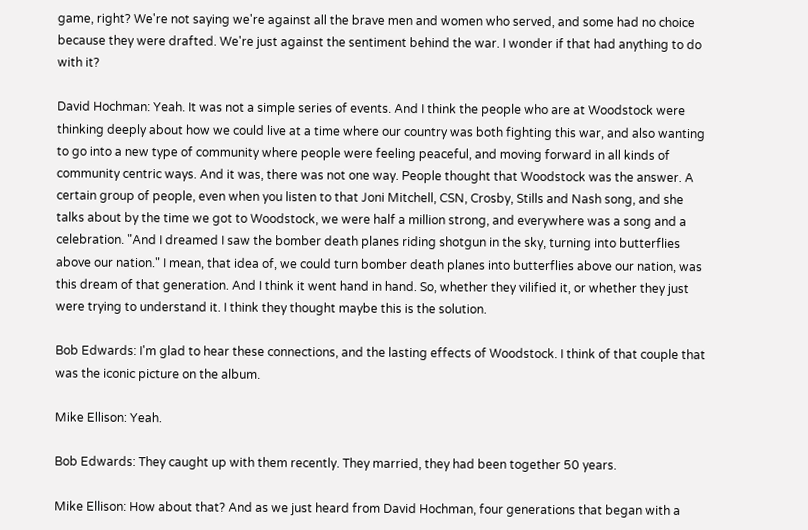game, right? We're not saying we're against all the brave men and women who served, and some had no choice because they were drafted. We're just against the sentiment behind the war. I wonder if that had anything to do with it?

David Hochman: Yeah. It was not a simple series of events. And I think the people who are at Woodstock were thinking deeply about how we could live at a time where our country was both fighting this war, and also wanting to go into a new type of community where people were feeling peaceful, and moving forward in all kinds of community centric ways. And it was, there was not one way. People thought that Woodstock was the answer. A certain group of people, even when you listen to that Joni Mitchell, CSN, Crosby, Stills and Nash song, and she talks about by the time we got to Woodstock, we were half a million strong, and everywhere was a song and a celebration. "And I dreamed I saw the bomber death planes riding shotgun in the sky, turning into butterflies above our nation." I mean, that idea of, we could turn bomber death planes into butterflies above our nation, was this dream of that generation. And I think it went hand in hand. So, whether they vilified it, or whether they just were trying to understand it. I think they thought maybe this is the solution.

Bob Edwards: I'm glad to hear these connections, and the lasting effects of Woodstock. I think of that couple that was the iconic picture on the album.

Mike Ellison: Yeah.

Bob Edwards: They caught up with them recently. They married, they had been together 50 years.

Mike Ellison: How about that? And as we just heard from David Hochman, four generations that began with a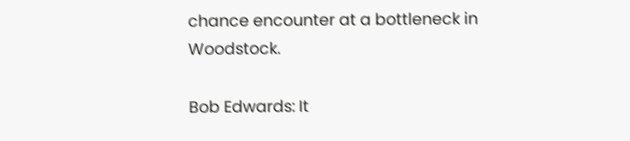chance encounter at a bottleneck in Woodstock.

Bob Edwards: It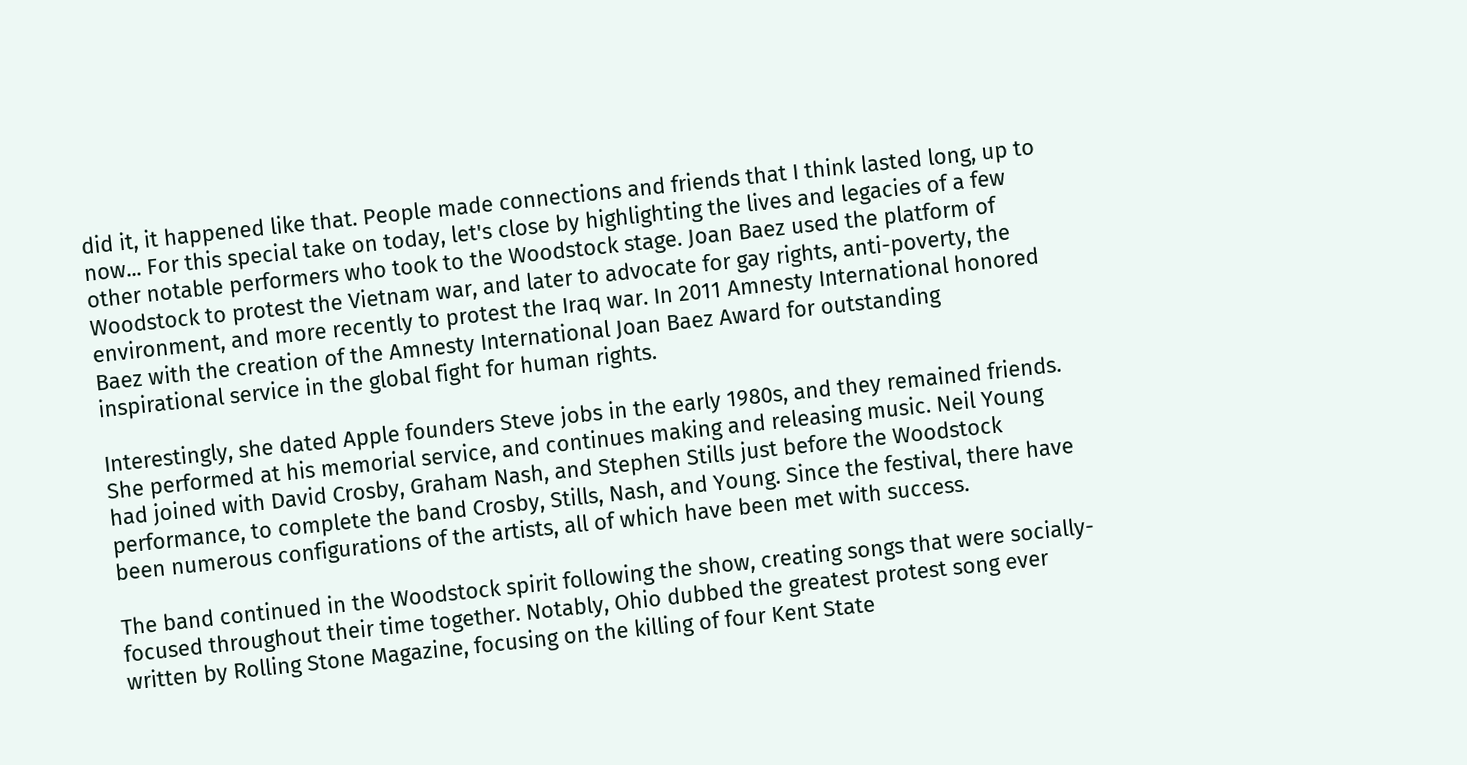did it, it happened like that. People made connections and friends that I think lasted long, up to now... For this special take on today, let's close by highlighting the lives and legacies of a few other notable performers who took to the Woodstock stage. Joan Baez used the platform of Woodstock to protest the Vietnam war, and later to advocate for gay rights, anti-poverty, the environment, and more recently to protest the Iraq war. In 2011 Amnesty International honored Baez with the creation of the Amnesty International Joan Baez Award for outstanding inspirational service in the global fight for human rights.

Interestingly, she dated Apple founders Steve jobs in the early 1980s, and they remained friends. She performed at his memorial service, and continues making and releasing music. Neil Young had joined with David Crosby, Graham Nash, and Stephen Stills just before the Woodstock performance, to complete the band Crosby, Stills, Nash, and Young. Since the festival, there have been numerous configurations of the artists, all of which have been met with success.

The band continued in the Woodstock spirit following the show, creating songs that were socially-focused throughout their time together. Notably, Ohio dubbed the greatest protest song ever written by Rolling Stone Magazine, focusing on the killing of four Kent State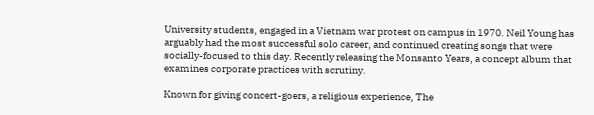University students, engaged in a Vietnam war protest on campus in 1970. Neil Young has arguably had the most successful solo career, and continued creating songs that were socially-focused to this day. Recently releasing the Monsanto Years, a concept album that examines corporate practices with scrutiny.

Known for giving concert-goers, a religious experience, The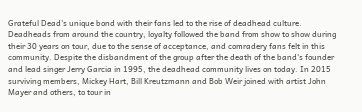Grateful Dead's unique bond with their fans led to the rise of deadhead culture. Deadheads from around the country, loyalty followed the band from show to show during their 30 years on tour, due to the sense of acceptance, and comradery fans felt in this community. Despite the disbandment of the group after the death of the band's founder and lead singer Jerry Garcia in 1995, the deadhead community lives on today. In 2015 surviving members, Mickey Hart, Bill Kreutzmann and Bob Weir joined with artist John Mayer and others, to tour in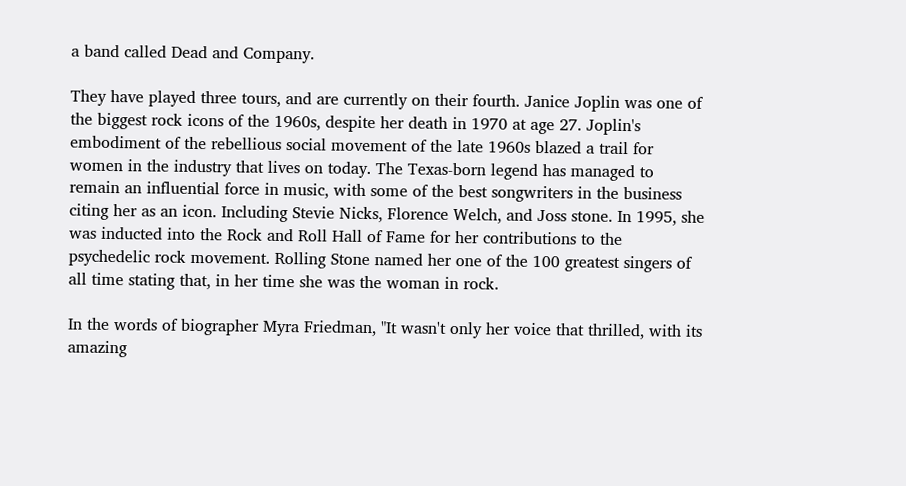a band called Dead and Company.

They have played three tours, and are currently on their fourth. Janice Joplin was one of the biggest rock icons of the 1960s, despite her death in 1970 at age 27. Joplin's embodiment of the rebellious social movement of the late 1960s blazed a trail for women in the industry that lives on today. The Texas-born legend has managed to remain an influential force in music, with some of the best songwriters in the business citing her as an icon. Including Stevie Nicks, Florence Welch, and Joss stone. In 1995, she was inducted into the Rock and Roll Hall of Fame for her contributions to the psychedelic rock movement. Rolling Stone named her one of the 100 greatest singers of all time stating that, in her time she was the woman in rock.

In the words of biographer Myra Friedman, "It wasn't only her voice that thrilled, with its amazing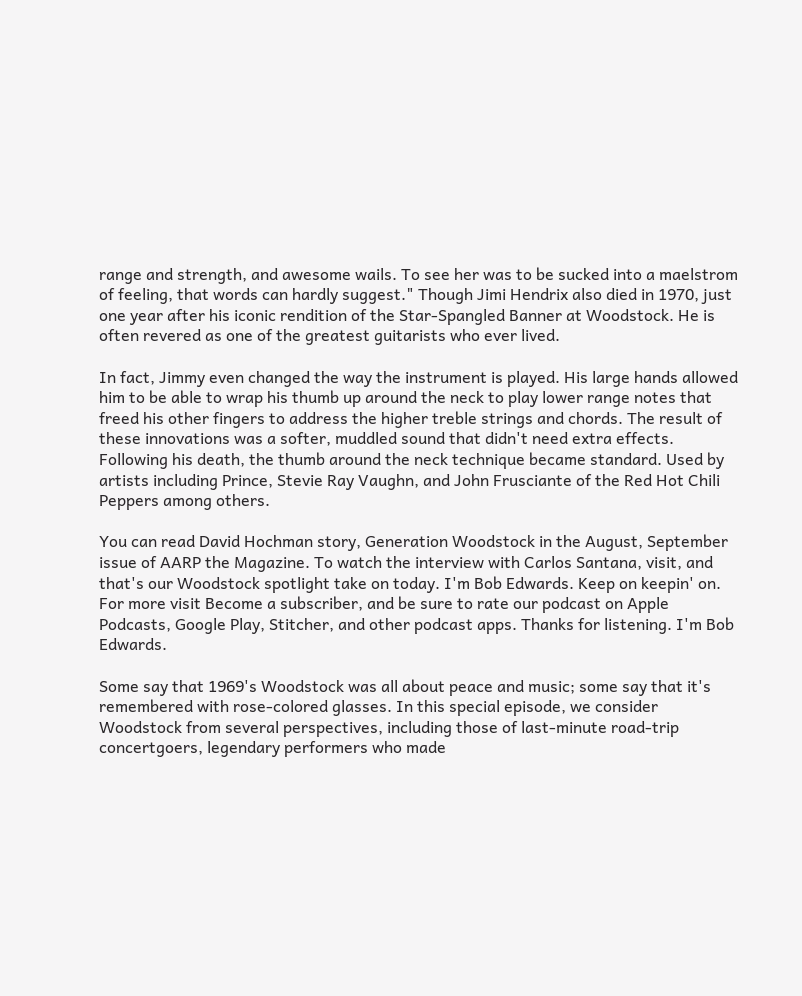range and strength, and awesome wails. To see her was to be sucked into a maelstrom of feeling, that words can hardly suggest." Though Jimi Hendrix also died in 1970, just one year after his iconic rendition of the Star-Spangled Banner at Woodstock. He is often revered as one of the greatest guitarists who ever lived.

In fact, Jimmy even changed the way the instrument is played. His large hands allowed him to be able to wrap his thumb up around the neck to play lower range notes that freed his other fingers to address the higher treble strings and chords. The result of these innovations was a softer, muddled sound that didn't need extra effects. Following his death, the thumb around the neck technique became standard. Used by artists including Prince, Stevie Ray Vaughn, and John Frusciante of the Red Hot Chili Peppers among others.

You can read David Hochman story, Generation Woodstock in the August, September issue of AARP the Magazine. To watch the interview with Carlos Santana, visit, and that's our Woodstock spotlight take on today. I'm Bob Edwards. Keep on keepin' on. For more visit Become a subscriber, and be sure to rate our podcast on Apple Podcasts, Google Play, Stitcher, and other podcast apps. Thanks for listening. I'm Bob Edwards.

Some say that 1969's Woodstock was all about peace and music; some say that it's remembered with rose-colored glasses. In this special episode, we consider Woodstock from several perspectives, including those of last-minute road-trip concertgoers, legendary performers who made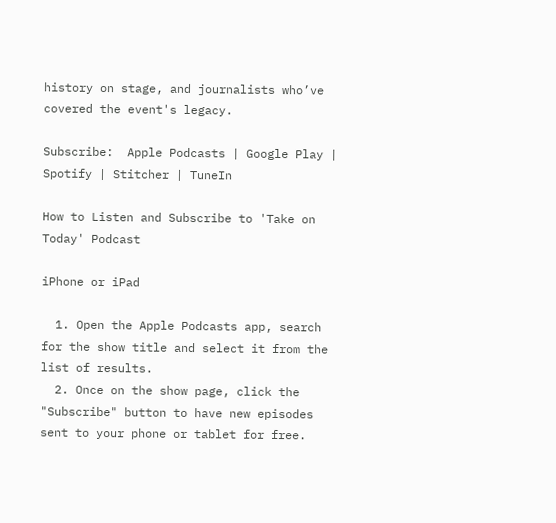history on stage, and journalists who’ve covered the event's legacy.

Subscribe:  Apple Podcasts | Google Play | Spotify | Stitcher | TuneIn

How to Listen and Subscribe to 'Take on Today' Podcast

iPhone or iPad

  1. Open the Apple Podcasts app, search for the show title and select it from the list of results.
  2. Once on the show page, click the "Subscribe" button to have new episodes sent to your phone or tablet for free.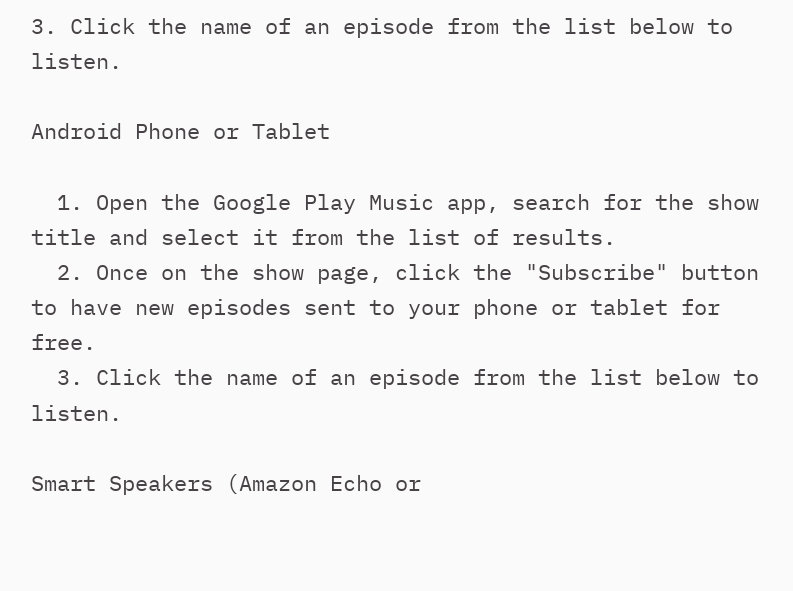3. Click the name of an episode from the list below to listen.

Android Phone or Tablet

  1. Open the Google Play Music app, search for the show title and select it from the list of results.
  2. Once on the show page, click the "Subscribe" button to have new episodes sent to your phone or tablet for free.
  3. Click the name of an episode from the list below to listen.

Smart Speakers (Amazon Echo or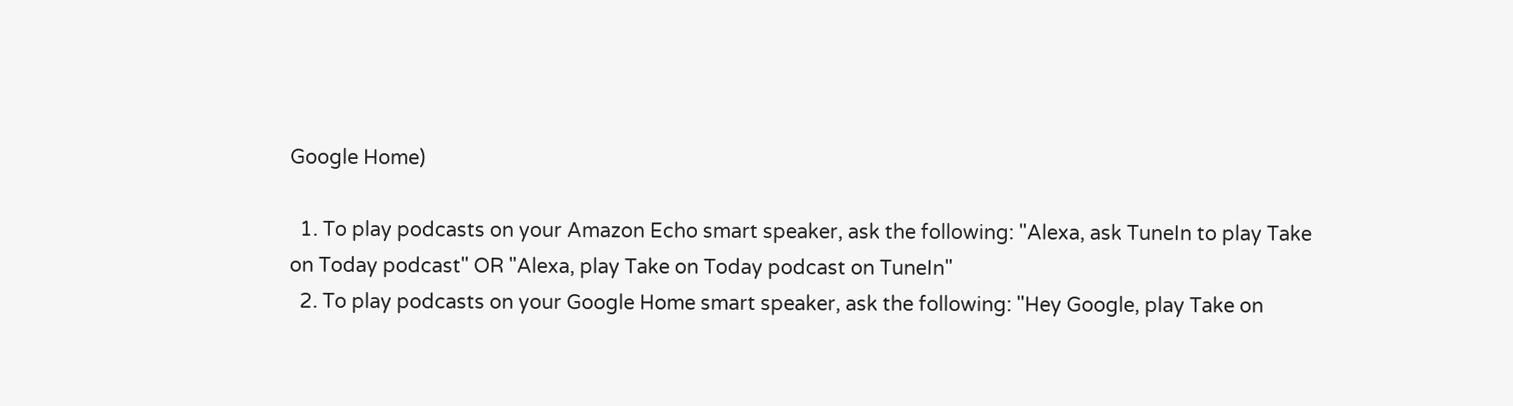Google Home)

  1. To play podcasts on your Amazon Echo smart speaker, ask the following: "Alexa, ask TuneIn to play Take on Today podcast" OR "Alexa, play Take on Today podcast on TuneIn"
  2. To play podcasts on your Google Home smart speaker, ask the following: "Hey Google, play Take on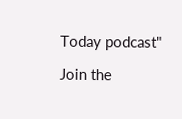Today podcast"

Join the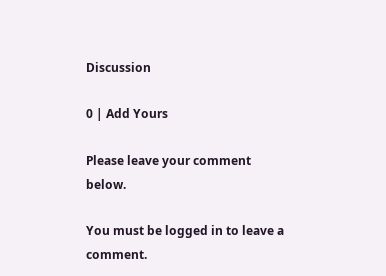Discussion

0 | Add Yours

Please leave your comment below.

You must be logged in to leave a comment.